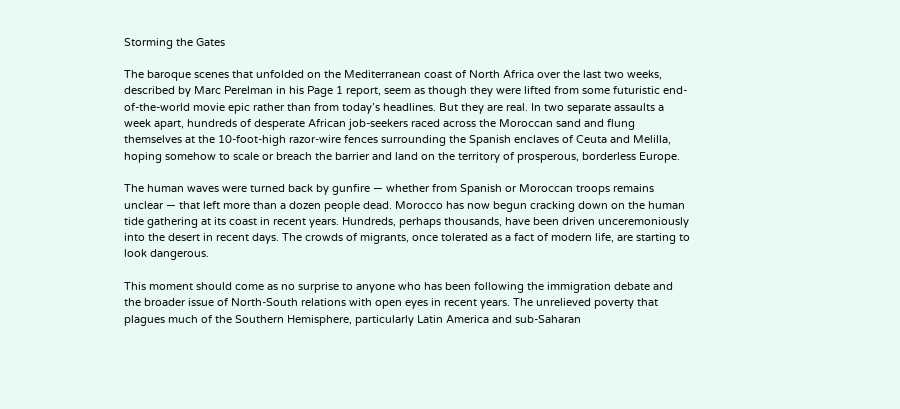Storming the Gates

The baroque scenes that unfolded on the Mediterranean coast of North Africa over the last two weeks, described by Marc Perelman in his Page 1 report, seem as though they were lifted from some futuristic end-of-the-world movie epic rather than from today’s headlines. But they are real. In two separate assaults a week apart, hundreds of desperate African job-seekers raced across the Moroccan sand and flung themselves at the 10-foot-high razor-wire fences surrounding the Spanish enclaves of Ceuta and Melilla, hoping somehow to scale or breach the barrier and land on the territory of prosperous, borderless Europe.

The human waves were turned back by gunfire — whether from Spanish or Moroccan troops remains unclear — that left more than a dozen people dead. Morocco has now begun cracking down on the human tide gathering at its coast in recent years. Hundreds, perhaps thousands, have been driven unceremoniously into the desert in recent days. The crowds of migrants, once tolerated as a fact of modern life, are starting to look dangerous.

This moment should come as no surprise to anyone who has been following the immigration debate and the broader issue of North-South relations with open eyes in recent years. The unrelieved poverty that plagues much of the Southern Hemisphere, particularly Latin America and sub-Saharan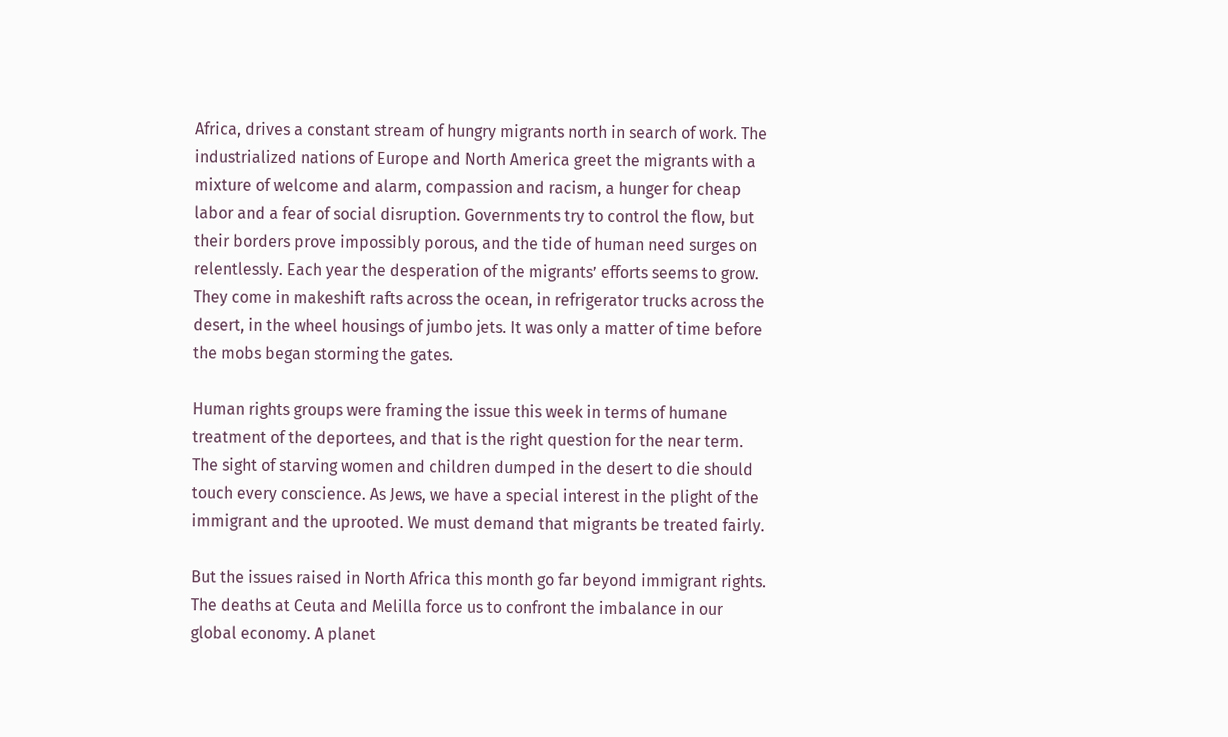Africa, drives a constant stream of hungry migrants north in search of work. The industrialized nations of Europe and North America greet the migrants with a mixture of welcome and alarm, compassion and racism, a hunger for cheap labor and a fear of social disruption. Governments try to control the flow, but their borders prove impossibly porous, and the tide of human need surges on relentlessly. Each year the desperation of the migrants’ efforts seems to grow. They come in makeshift rafts across the ocean, in refrigerator trucks across the desert, in the wheel housings of jumbo jets. It was only a matter of time before the mobs began storming the gates.

Human rights groups were framing the issue this week in terms of humane treatment of the deportees, and that is the right question for the near term. The sight of starving women and children dumped in the desert to die should touch every conscience. As Jews, we have a special interest in the plight of the immigrant and the uprooted. We must demand that migrants be treated fairly.

But the issues raised in North Africa this month go far beyond immigrant rights. The deaths at Ceuta and Melilla force us to confront the imbalance in our global economy. A planet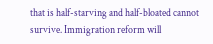that is half-starving and half-bloated cannot survive. Immigration reform will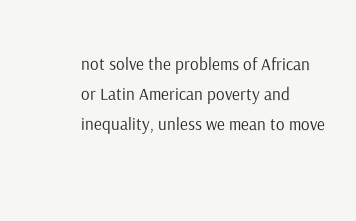not solve the problems of African or Latin American poverty and inequality, unless we mean to move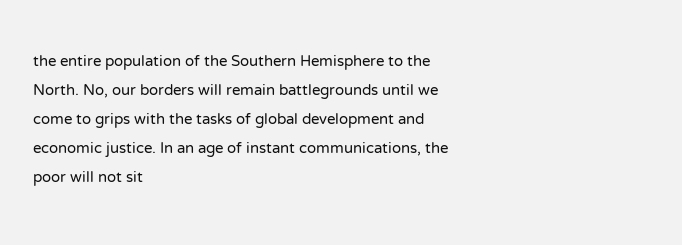the entire population of the Southern Hemisphere to the North. No, our borders will remain battlegrounds until we come to grips with the tasks of global development and economic justice. In an age of instant communications, the poor will not sit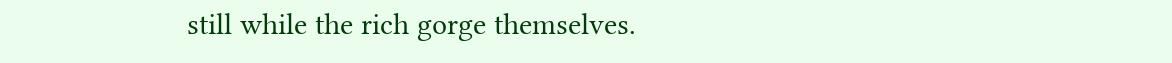still while the rich gorge themselves.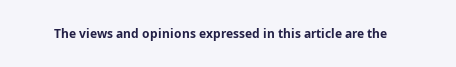The views and opinions expressed in this article are the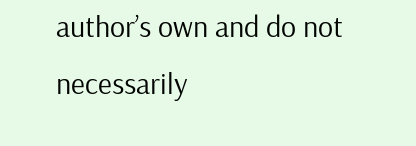author’s own and do not necessarily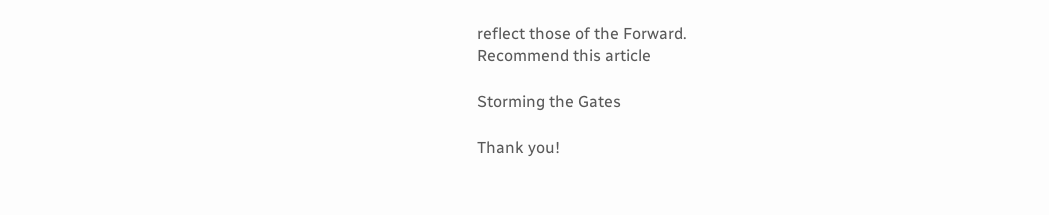reflect those of the Forward.
Recommend this article

Storming the Gates

Thank you!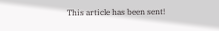This article has been sent!